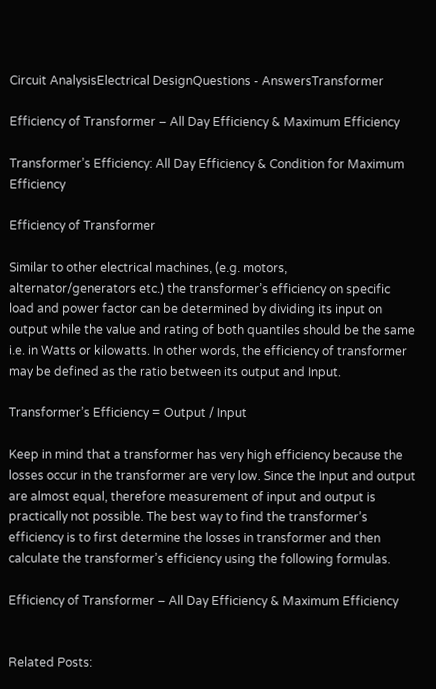Circuit AnalysisElectrical DesignQuestions - AnswersTransformer

Efficiency of Transformer – All Day Efficiency & Maximum Efficiency

Transformer’s Efficiency: All Day Efficiency & Condition for Maximum Efficiency

Efficiency of Transformer

Similar to other electrical machines, (e.g. motors, alternator/generators etc.) the transformer’s efficiency on specific load and power factor can be determined by dividing its input on output while the value and rating of both quantiles should be the same i.e. in Watts or kilowatts. In other words, the efficiency of transformer may be defined as the ratio between its output and Input.

Transformer’s Efficiency = Output / Input

Keep in mind that a transformer has very high efficiency because the losses occur in the transformer are very low. Since the Input and output are almost equal, therefore measurement of input and output is practically not possible. The best way to find the transformer’s efficiency is to first determine the losses in transformer and then calculate the transformer’s efficiency using the following formulas.

Efficiency of Transformer – All Day Efficiency & Maximum Efficiency


Related Posts: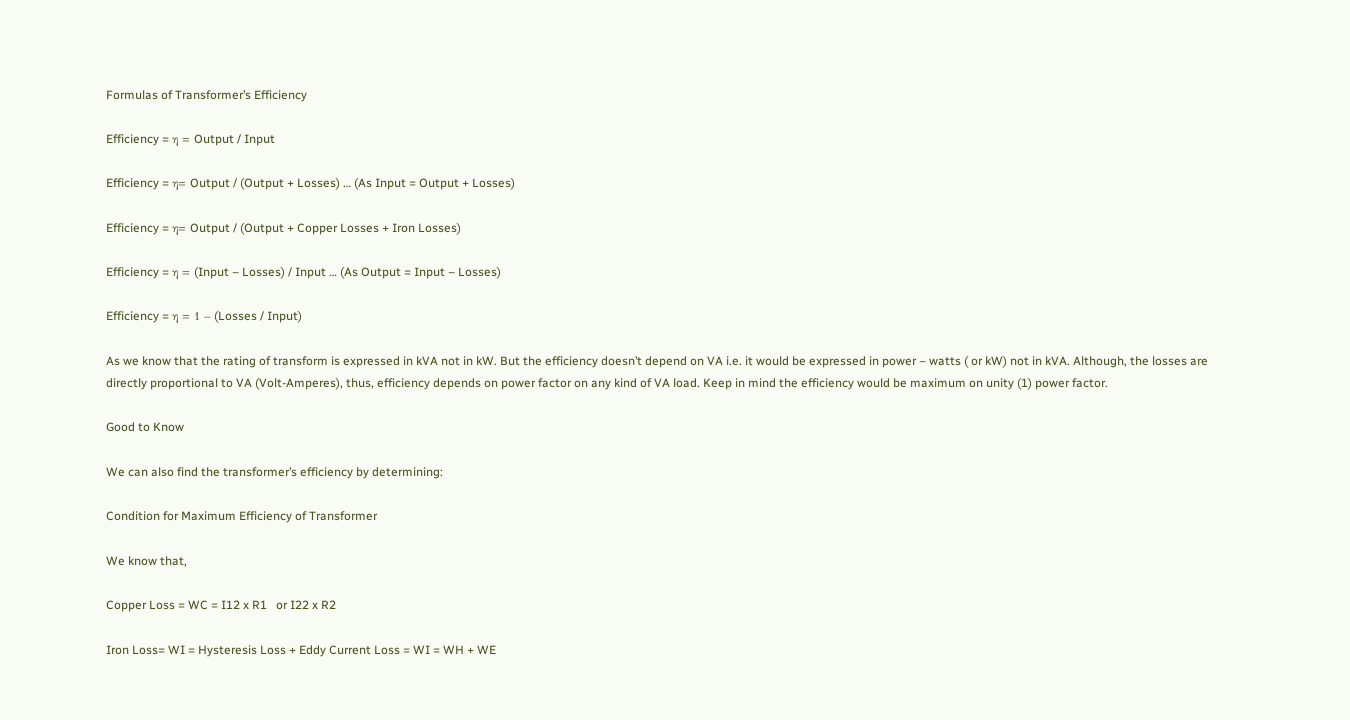Formulas of Transformer’s Efficiency

Efficiency = η = Output / Input

Efficiency = η= Output / (Output + Losses) … (As Input = Output + Losses)

Efficiency = η= Output / (Output + Copper Losses + Iron Losses)

Efficiency = η = (Input – Losses) / Input … (As Output = Input – Losses)

Efficiency = η = 1 – (Losses / Input)

As we know that the rating of transform is expressed in kVA not in kW. But the efficiency doesn’t depend on VA i.e. it would be expressed in power – watts ( or kW) not in kVA. Although, the losses are directly proportional to VA (Volt-Amperes), thus, efficiency depends on power factor on any kind of VA load. Keep in mind the efficiency would be maximum on unity (1) power factor.

Good to Know

We can also find the transformer’s efficiency by determining:

Condition for Maximum Efficiency of Transformer

We know that,

Copper Loss = WC = I12 x R1   or I22 x R2

Iron Loss= WI = Hysteresis Loss + Eddy Current Loss = WI = WH + WE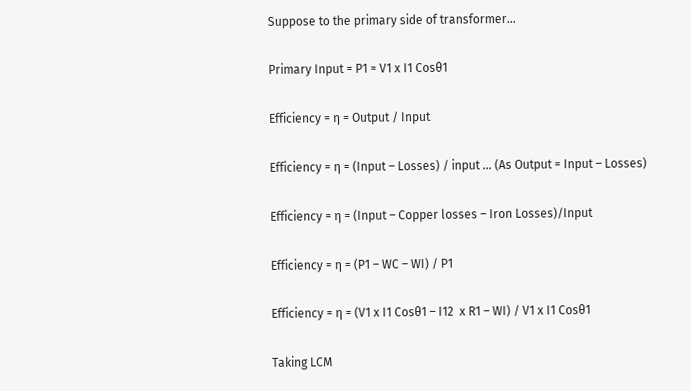Suppose to the primary side of transformer…

Primary Input = P1 = V1 x I1 Cosθ1

Efficiency = η = Output / Input

Efficiency = η = (Input – Losses) / input … (As Output = Input – Losses)

Efficiency = η = (Input – Copper losses – Iron Losses)/Input

Efficiency = η = (P1 – WC – WI) / P1

Efficiency = η = (V1 x I1 Cosθ1 – I12  x R1 – WI) / V1 x I1 Cosθ1

Taking LCM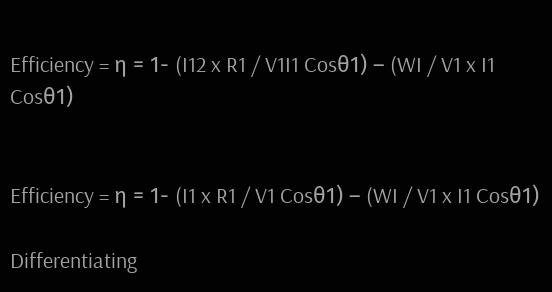Efficiency = η = 1- (I12 x R1 / V1I1 Cosθ1) – (WI / V1 x I1 Cosθ1)


Efficiency = η = 1- (I1 x R1 / V1 Cosθ1) – (WI / V1 x I1 Cosθ1)

Differentiating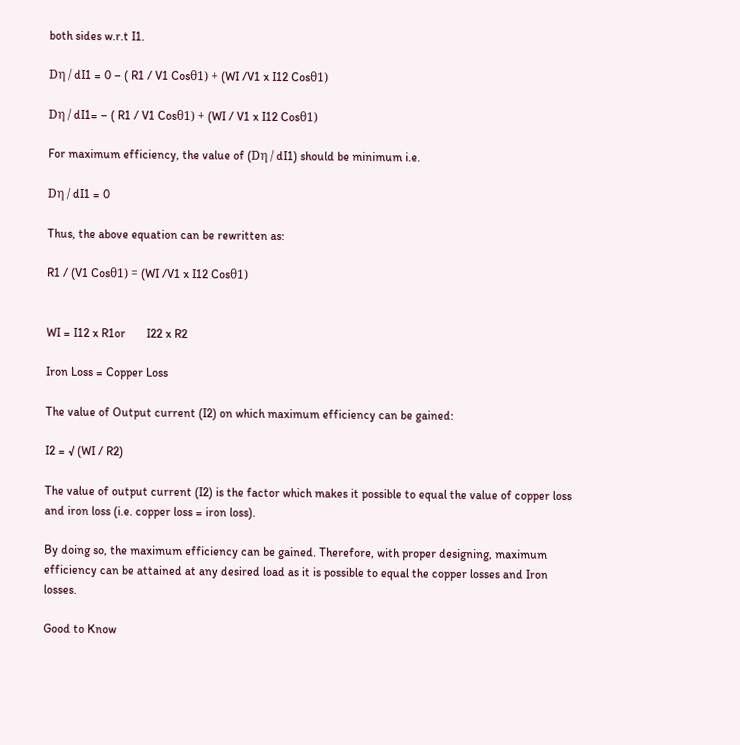both sides w.r.t I1.

Dη / dI1 = 0 – ( R1 / V1 Cosθ1) + (WI /V1 x I12 Cosθ1)

Dη / dI1= – ( R1 / V1 Cosθ1) + (WI / V1 x I12 Cosθ1)

For maximum efficiency, the value of (Dη / dI1) should be minimum i.e.

Dη / dI1 = 0

Thus, the above equation can be rewritten as:

R1 / (V1 Cosθ1) = (WI /V1 x I12 Cosθ1)


WI = I12 x R1or       I22 x R2

Iron Loss = Copper Loss

The value of Output current (I2) on which maximum efficiency can be gained:

I2 = √ (WI / R2)

The value of output current (I2) is the factor which makes it possible to equal the value of copper loss and iron loss (i.e. copper loss = iron loss).

By doing so, the maximum efficiency can be gained. Therefore, with proper designing, maximum efficiency can be attained at any desired load as it is possible to equal the copper losses and Iron losses.

Good to Know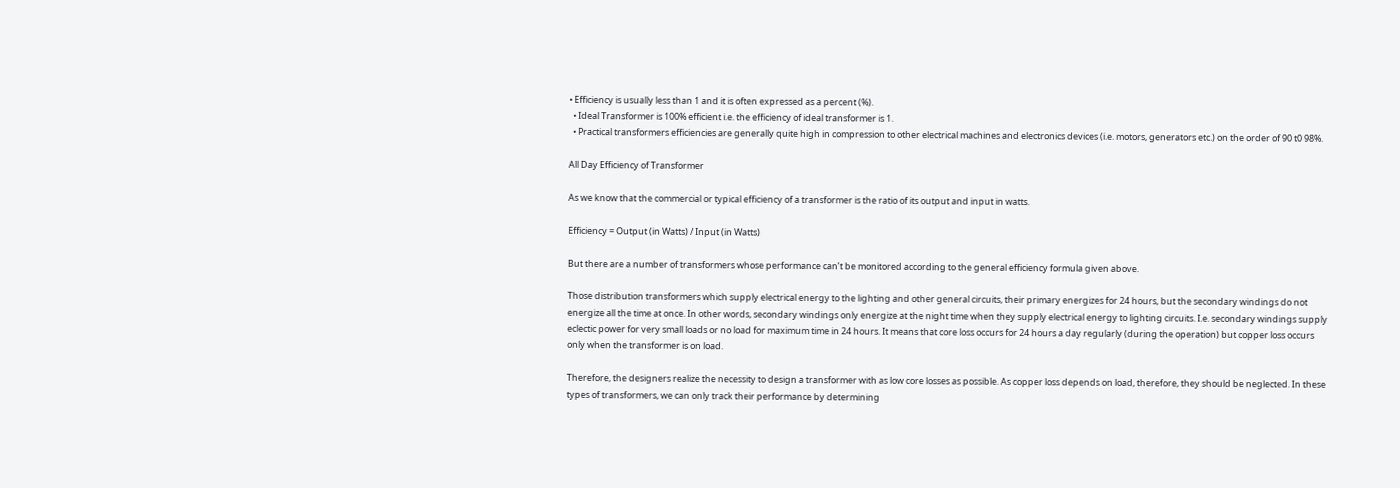• Efficiency is usually less than 1 and it is often expressed as a percent (%).
  • Ideal Transformer is 100% efficient i.e. the efficiency of ideal transformer is 1.
  • Practical transformers efficiencies are generally quite high in compression to other electrical machines and electronics devices (i.e. motors, generators etc.) on the order of 90 t0 98%.

All Day Efficiency of Transformer

As we know that the commercial or typical efficiency of a transformer is the ratio of its output and input in watts.

Efficiency = Output (in Watts) / Input (in Watts)

But there are a number of transformers whose performance can’t be monitored according to the general efficiency formula given above.

Those distribution transformers which supply electrical energy to the lighting and other general circuits, their primary energizes for 24 hours, but the secondary windings do not energize all the time at once. In other words, secondary windings only energize at the night time when they supply electrical energy to lighting circuits. I.e. secondary windings supply eclectic power for very small loads or no load for maximum time in 24 hours. It means that core loss occurs for 24 hours a day regularly (during the operation) but copper loss occurs only when the transformer is on load.

Therefore, the designers realize the necessity to design a transformer with as low core losses as possible. As copper loss depends on load, therefore, they should be neglected. In these types of transformers, we can only track their performance by determining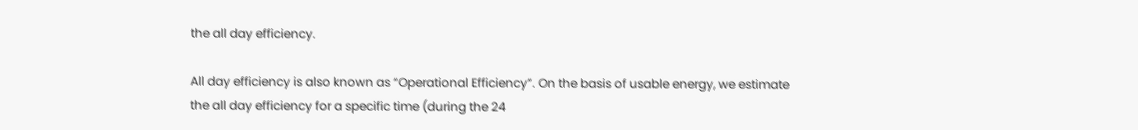the all day efficiency.

All day efficiency is also known as “Operational Efficiency”. On the basis of usable energy, we estimate the all day efficiency for a specific time (during the 24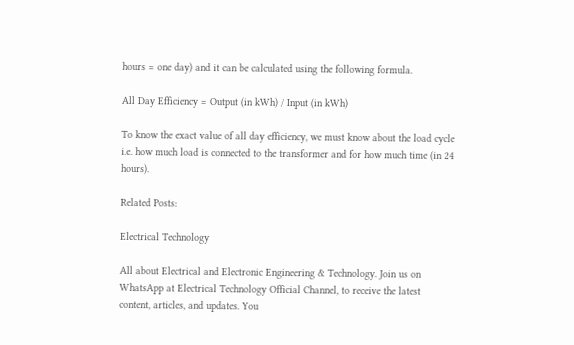hours = one day) and it can be calculated using the following formula.

All Day Efficiency = Output (in kWh) / Input (in kWh)

To know the exact value of all day efficiency, we must know about the load cycle i.e. how much load is connected to the transformer and for how much time (in 24 hours).

Related Posts:

Electrical Technology

All about Electrical and Electronic Engineering & Technology. Join us on WhatsApp at Electrical Technology Official Channel, to receive the latest content, articles, and updates. You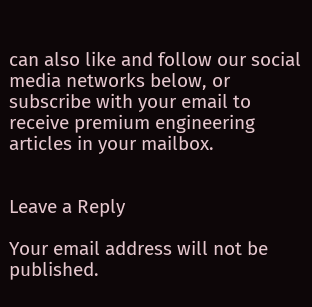can also like and follow our social media networks below, or subscribe with your email to receive premium engineering articles in your mailbox.


Leave a Reply

Your email address will not be published.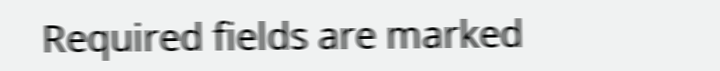Required fields are marked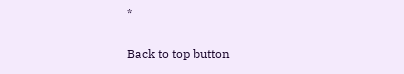*

Back to top button